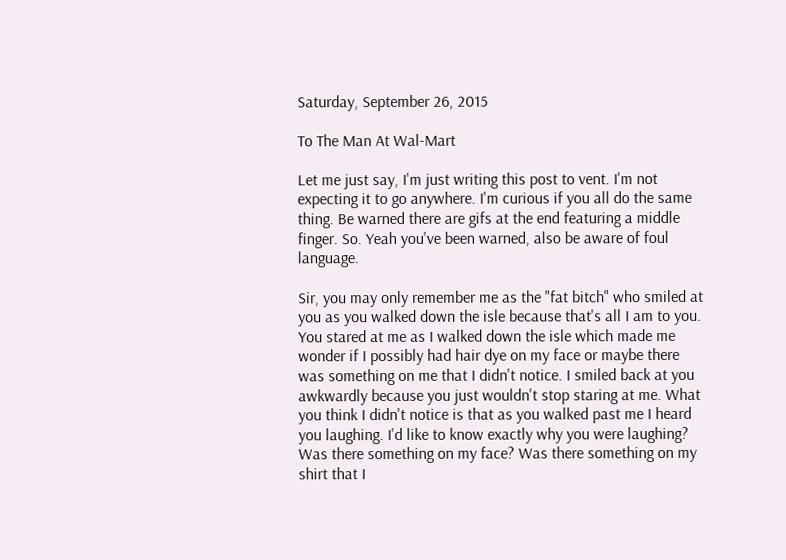Saturday, September 26, 2015

To The Man At Wal-Mart

Let me just say, I'm just writing this post to vent. I'm not expecting it to go anywhere. I'm curious if you all do the same thing. Be warned there are gifs at the end featuring a middle finger. So. Yeah you've been warned, also be aware of foul language.

Sir, you may only remember me as the "fat bitch" who smiled at you as you walked down the isle because that's all I am to you. You stared at me as I walked down the isle which made me wonder if I possibly had hair dye on my face or maybe there was something on me that I didn't notice. I smiled back at you awkwardly because you just wouldn't stop staring at me. What you think I didn't notice is that as you walked past me I heard you laughing. I'd like to know exactly why you were laughing? Was there something on my face? Was there something on my shirt that I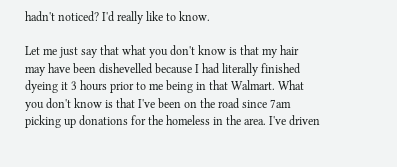hadn't noticed? I'd really like to know.

Let me just say that what you don't know is that my hair may have been dishevelled because I had literally finished dyeing it 3 hours prior to me being in that Walmart. What you don't know is that I've been on the road since 7am picking up donations for the homeless in the area. I've driven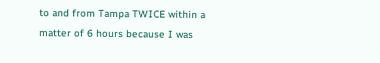to and from Tampa TWICE within a matter of 6 hours because I was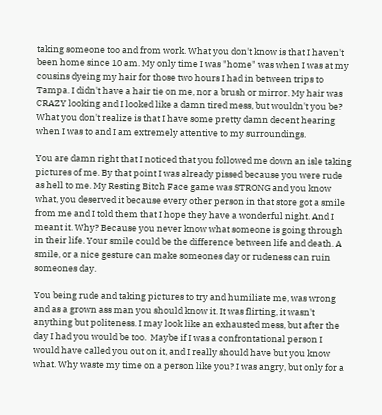taking someone too and from work. What you don't know is that I haven't been home since 10 am. My only time I was "home" was when I was at my cousins dyeing my hair for those two hours I had in between trips to Tampa. I didn't have a hair tie on me, nor a brush or mirror. My hair was CRAZY looking and I looked like a damn tired mess, but wouldn't you be? What you don't realize is that I have some pretty damn decent hearing when I was to and I am extremely attentive to my surroundings.

You are damn right that I noticed that you followed me down an isle taking pictures of me. By that point I was already pissed because you were rude as hell to me. My Resting Bitch Face game was STRONG and you know what, you deserved it because every other person in that store got a smile from me and I told them that I hope they have a wonderful night. And I meant it. Why? Because you never know what someone is going through in their life. Your smile could be the difference between life and death. A smile, or a nice gesture can make someones day or rudeness can ruin someones day.

You being rude and taking pictures to try and humiliate me, was wrong and as a grown ass man you should know it. It was flirting, it wasn't anything but politeness. I may look like an exhausted mess, but after the day I had you would be too.  Maybe if I was a confrontational person I would have called you out on it, and I really should have but you know what. Why waste my time on a person like you? I was angry, but only for a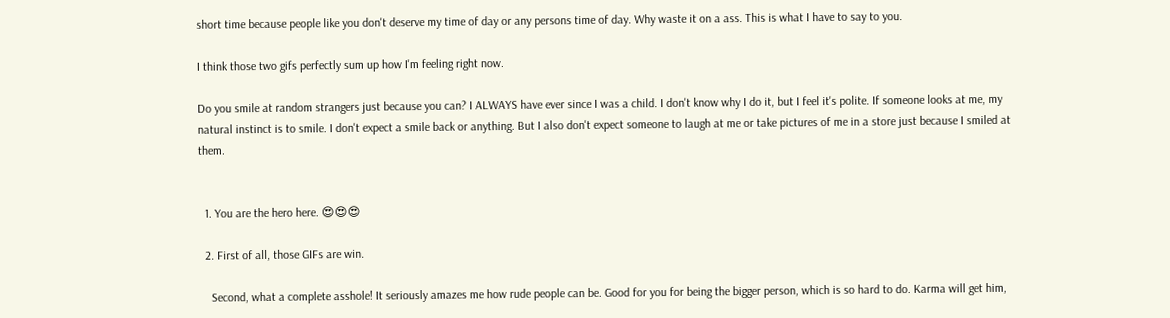short time because people like you don't deserve my time of day or any persons time of day. Why waste it on a ass. This is what I have to say to you.

I think those two gifs perfectly sum up how I'm feeling right now.

Do you smile at random strangers just because you can? I ALWAYS have ever since I was a child. I don't know why I do it, but I feel it's polite. If someone looks at me, my natural instinct is to smile. I don't expect a smile back or anything. But I also don't expect someone to laugh at me or take pictures of me in a store just because I smiled at them.


  1. You are the hero here. 😍😍😍

  2. First of all, those GIFs are win.

    Second, what a complete asshole! It seriously amazes me how rude people can be. Good for you for being the bigger person, which is so hard to do. Karma will get him,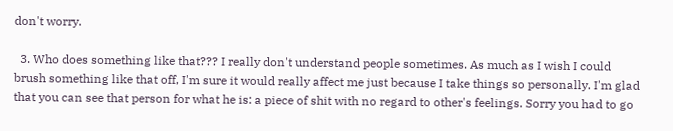don't worry.

  3. Who does something like that??? I really don't understand people sometimes. As much as I wish I could brush something like that off, I'm sure it would really affect me just because I take things so personally. I'm glad that you can see that person for what he is: a piece of shit with no regard to other's feelings. Sorry you had to go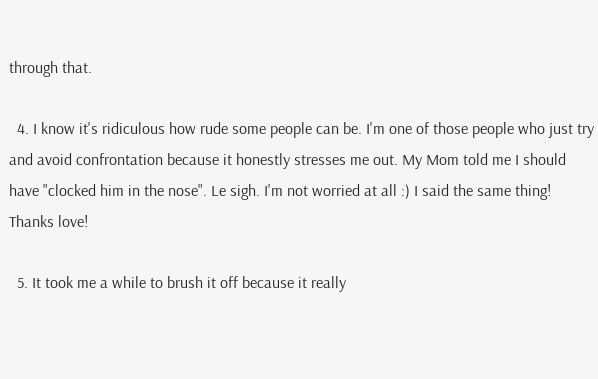through that.

  4. I know it's ridiculous how rude some people can be. I'm one of those people who just try and avoid confrontation because it honestly stresses me out. My Mom told me I should have "clocked him in the nose". Le sigh. I'm not worried at all :) I said the same thing! Thanks love!

  5. It took me a while to brush it off because it really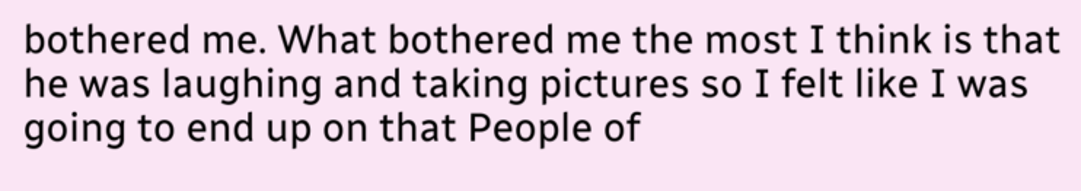bothered me. What bothered me the most I think is that he was laughing and taking pictures so I felt like I was going to end up on that People of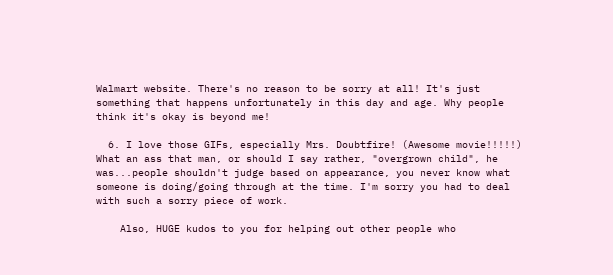Walmart website. There's no reason to be sorry at all! It's just something that happens unfortunately in this day and age. Why people think it's okay is beyond me!

  6. I love those GIFs, especially Mrs. Doubtfire! (Awesome movie!!!!!) What an ass that man, or should I say rather, "overgrown child", he was...people shouldn't judge based on appearance, you never know what someone is doing/going through at the time. I'm sorry you had to deal with such a sorry piece of work.

    Also, HUGE kudos to you for helping out other people who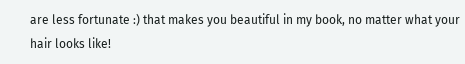are less fortunate :) that makes you beautiful in my book, no matter what your hair looks like!